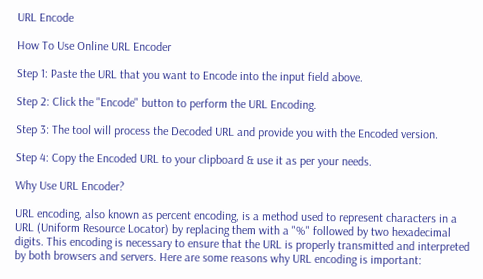URL Encode

How To Use Online URL Encoder

Step 1: Paste the URL that you want to Encode into the input field above.

Step 2: Click the "Encode" button to perform the URL Encoding.

Step 3: The tool will process the Decoded URL and provide you with the Encoded version.

Step 4: Copy the Encoded URL to your clipboard & use it as per your needs.

Why Use URL Encoder?

URL encoding, also known as percent encoding, is a method used to represent characters in a URL (Uniform Resource Locator) by replacing them with a "%" followed by two hexadecimal digits. This encoding is necessary to ensure that the URL is properly transmitted and interpreted by both browsers and servers. Here are some reasons why URL encoding is important: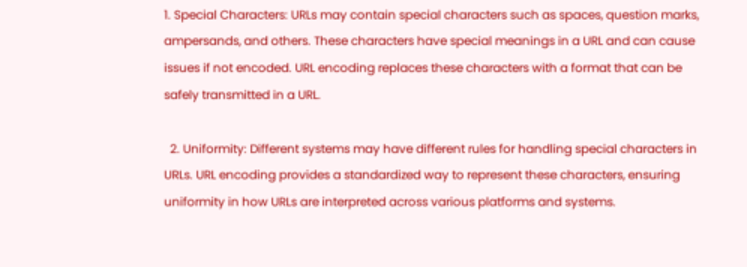1. Special Characters: URLs may contain special characters such as spaces, question marks, ampersands, and others. These characters have special meanings in a URL and can cause issues if not encoded. URL encoding replaces these characters with a format that can be safely transmitted in a URL.

  2. Uniformity: Different systems may have different rules for handling special characters in URLs. URL encoding provides a standardized way to represent these characters, ensuring uniformity in how URLs are interpreted across various platforms and systems.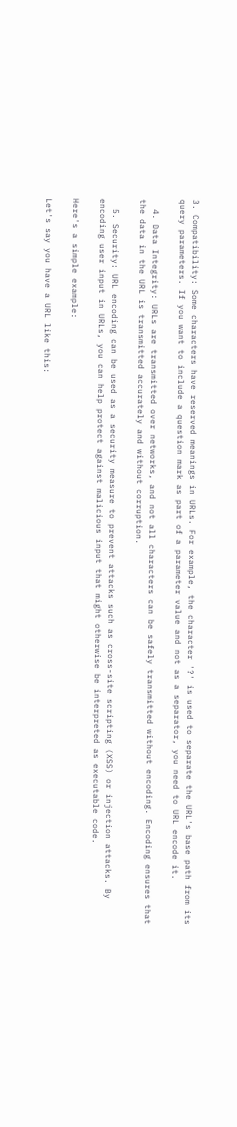3. Compatibility: Some characters have reserved meanings in URLs. For example, the character '?' is used to separate the URL's base path from its query parameters. If you want to include a question mark as part of a parameter value and not as a separator, you need to URL encode it.

  4. Data Integrity: URLs are transmitted over networks, and not all characters can be safely transmitted without encoding. Encoding ensures that the data in the URL is transmitted accurately and without corruption.

  5. Security: URL encoding can be used as a security measure to prevent attacks such as cross-site scripting (XSS) or injection attacks. By encoding user input in URLs, you can help protect against malicious input that might otherwise be interpreted as executable code.

Here's a simple example:

Let's say you have a URL like this: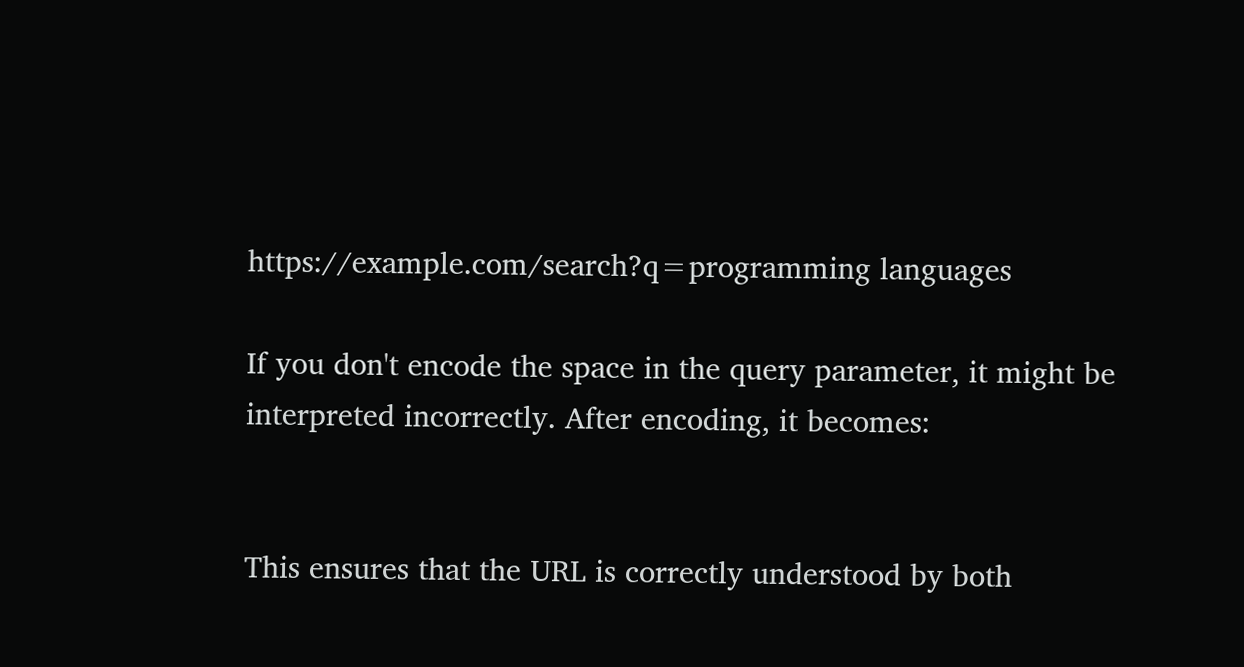https://example.com/search?q=programming languages

If you don't encode the space in the query parameter, it might be interpreted incorrectly. After encoding, it becomes:


This ensures that the URL is correctly understood by both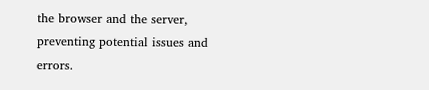the browser and the server, preventing potential issues and errors.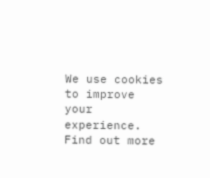We use cookies to improve your experience. Find out more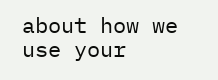about how we use your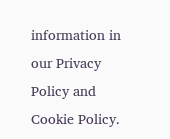information in our Privacy Policy and Cookie Policy.